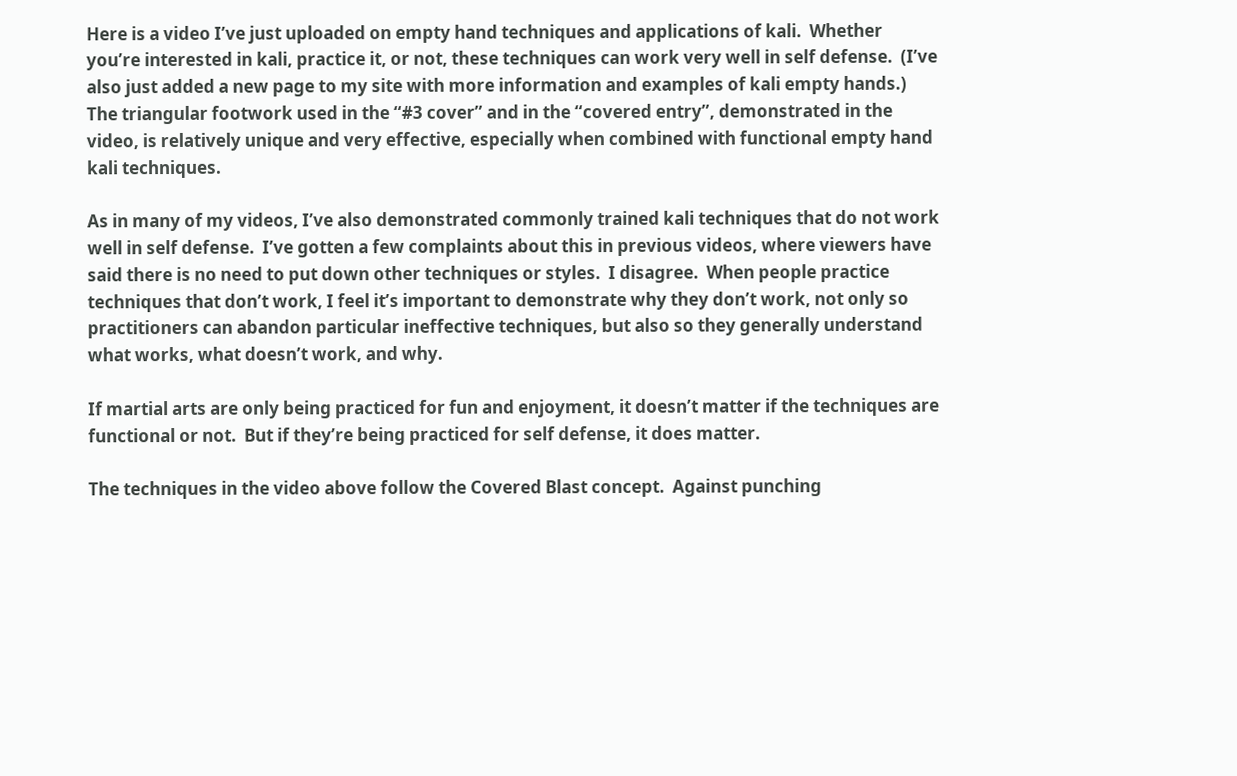Here is a video I’ve just uploaded on empty hand techniques and applications of kali.  Whether you’re interested in kali, practice it, or not, these techniques can work very well in self defense.  (I’ve also just added a new page to my site with more information and examples of kali empty hands.) The triangular footwork used in the “#3 cover” and in the “covered entry”, demonstrated in the video, is relatively unique and very effective, especially when combined with functional empty hand kali techniques.

As in many of my videos, I’ve also demonstrated commonly trained kali techniques that do not work well in self defense.  I’ve gotten a few complaints about this in previous videos, where viewers have said there is no need to put down other techniques or styles.  I disagree.  When people practice techniques that don’t work, I feel it’s important to demonstrate why they don’t work, not only so practitioners can abandon particular ineffective techniques, but also so they generally understand what works, what doesn’t work, and why.

If martial arts are only being practiced for fun and enjoyment, it doesn’t matter if the techniques are functional or not.  But if they’re being practiced for self defense, it does matter.

The techniques in the video above follow the Covered Blast concept.  Against punching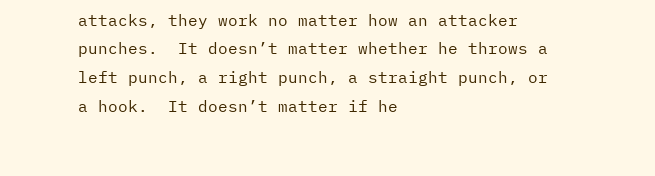attacks, they work no matter how an attacker punches.  It doesn’t matter whether he throws a left punch, a right punch, a straight punch, or a hook.  It doesn’t matter if he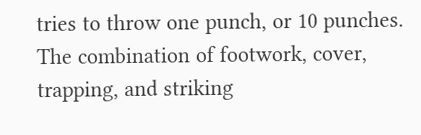tries to throw one punch, or 10 punches.  The combination of footwork, cover, trapping, and striking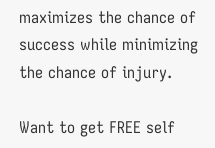maximizes the chance of success while minimizing the chance of injury.

Want to get FREE self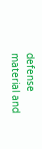defense material and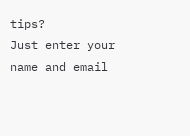tips?
Just enter your name and email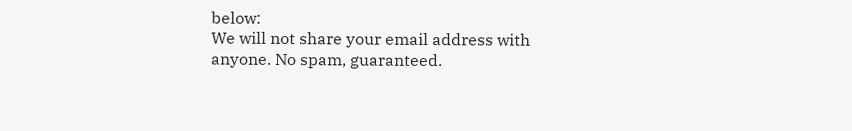below:
We will not share your email address with anyone. No spam, guaranteed.